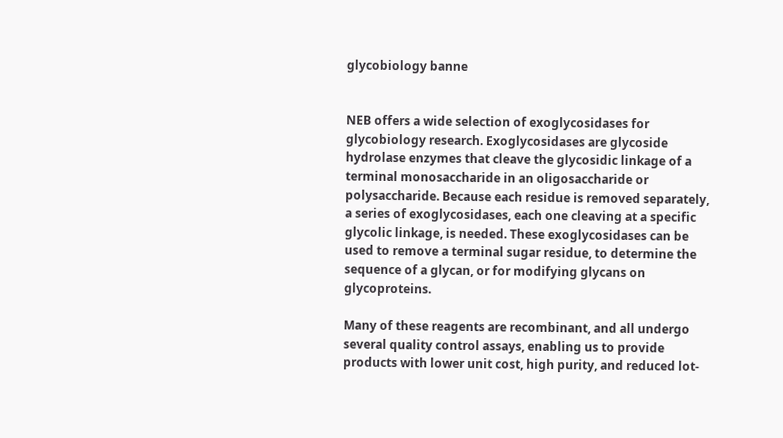glycobiology banne


NEB offers a wide selection of exoglycosidases for glycobiology research. Exoglycosidases are glycoside hydrolase enzymes that cleave the glycosidic linkage of a terminal monosaccharide in an oligosaccharide or polysaccharide. Because each residue is removed separately, a series of exoglycosidases, each one cleaving at a specific glycolic linkage, is needed. These exoglycosidases can be used to remove a terminal sugar residue, to determine the sequence of a glycan, or for modifying glycans on glycoproteins.

Many of these reagents are recombinant, and all undergo several quality control assays, enabling us to provide products with lower unit cost, high purity, and reduced lot-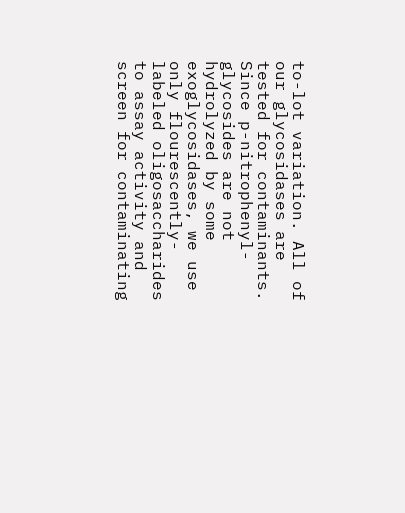to-lot variation. All of our glycosidases are tested for contaminants. Since p-nitrophenyl-glycosides are not hydrolyzed by some exoglycosidases, we use only flourescently-labeled oligosaccharides to assay activity and screen for contaminating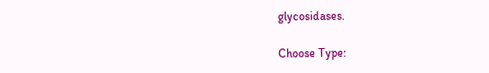glycosidases.

Choose Type: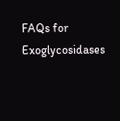FAQs for Exoglycosidases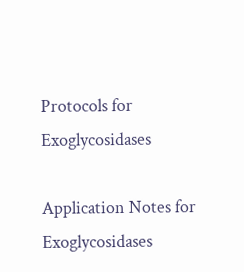Protocols for Exoglycosidases

Application Notes for Exoglycosidases